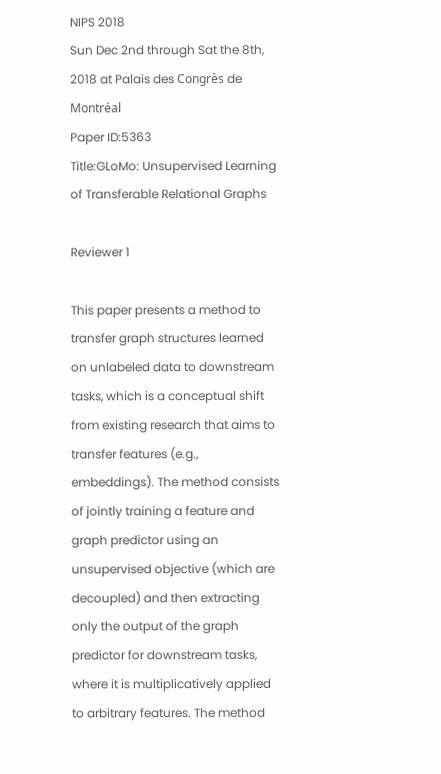NIPS 2018
Sun Dec 2nd through Sat the 8th, 2018 at Palais des Congrès de Montréal
Paper ID:5363
Title:GLoMo: Unsupervised Learning of Transferable Relational Graphs

Reviewer 1

This paper presents a method to transfer graph structures learned on unlabeled data to downstream tasks, which is a conceptual shift from existing research that aims to transfer features (e.g., embeddings). The method consists of jointly training a feature and graph predictor using an unsupervised objective (which are decoupled) and then extracting only the output of the graph predictor for downstream tasks, where it is multiplicatively applied to arbitrary features. The method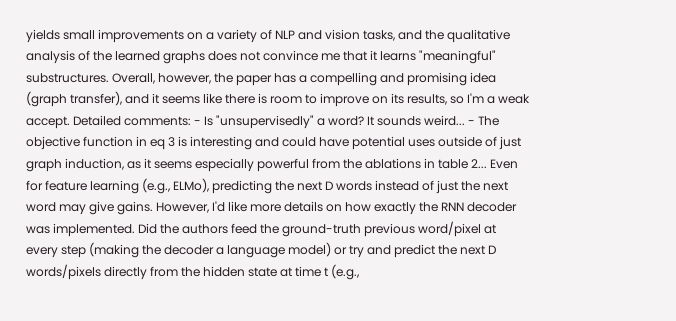yields small improvements on a variety of NLP and vision tasks, and the qualitative analysis of the learned graphs does not convince me that it learns "meaningful" substructures. Overall, however, the paper has a compelling and promising idea (graph transfer), and it seems like there is room to improve on its results, so I'm a weak accept. Detailed comments: - Is "unsupervisedly" a word? It sounds weird... - The objective function in eq 3 is interesting and could have potential uses outside of just graph induction, as it seems especially powerful from the ablations in table 2... Even for feature learning (e.g., ELMo), predicting the next D words instead of just the next word may give gains. However, I'd like more details on how exactly the RNN decoder was implemented. Did the authors feed the ground-truth previous word/pixel at every step (making the decoder a language model) or try and predict the next D words/pixels directly from the hidden state at time t (e.g.,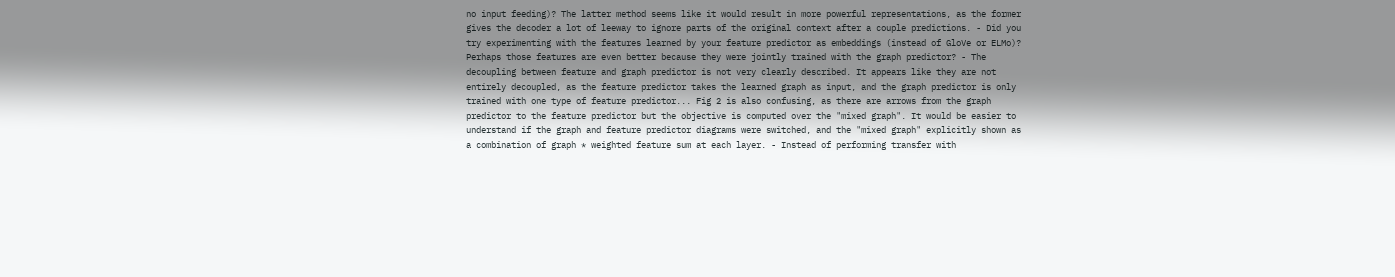no input feeding)? The latter method seems like it would result in more powerful representations, as the former gives the decoder a lot of leeway to ignore parts of the original context after a couple predictions. - Did you try experimenting with the features learned by your feature predictor as embeddings (instead of GloVe or ELMo)? Perhaps those features are even better because they were jointly trained with the graph predictor? - The decoupling between feature and graph predictor is not very clearly described. It appears like they are not entirely decoupled, as the feature predictor takes the learned graph as input, and the graph predictor is only trained with one type of feature predictor... Fig 2 is also confusing, as there are arrows from the graph predictor to the feature predictor but the objective is computed over the "mixed graph". It would be easier to understand if the graph and feature predictor diagrams were switched, and the "mixed graph" explicitly shown as a combination of graph * weighted feature sum at each layer. - Instead of performing transfer with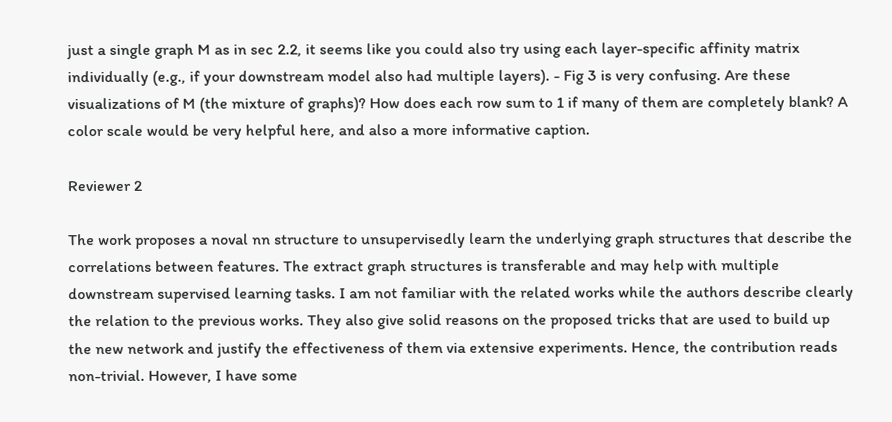just a single graph M as in sec 2.2, it seems like you could also try using each layer-specific affinity matrix individually (e.g., if your downstream model also had multiple layers). - Fig 3 is very confusing. Are these visualizations of M (the mixture of graphs)? How does each row sum to 1 if many of them are completely blank? A color scale would be very helpful here, and also a more informative caption.

Reviewer 2

The work proposes a noval nn structure to unsupervisedly learn the underlying graph structures that describe the correlations between features. The extract graph structures is transferable and may help with multiple downstream supervised learning tasks. I am not familiar with the related works while the authors describe clearly the relation to the previous works. They also give solid reasons on the proposed tricks that are used to build up the new network and justify the effectiveness of them via extensive experiments. Hence, the contribution reads non-trivial. However, I have some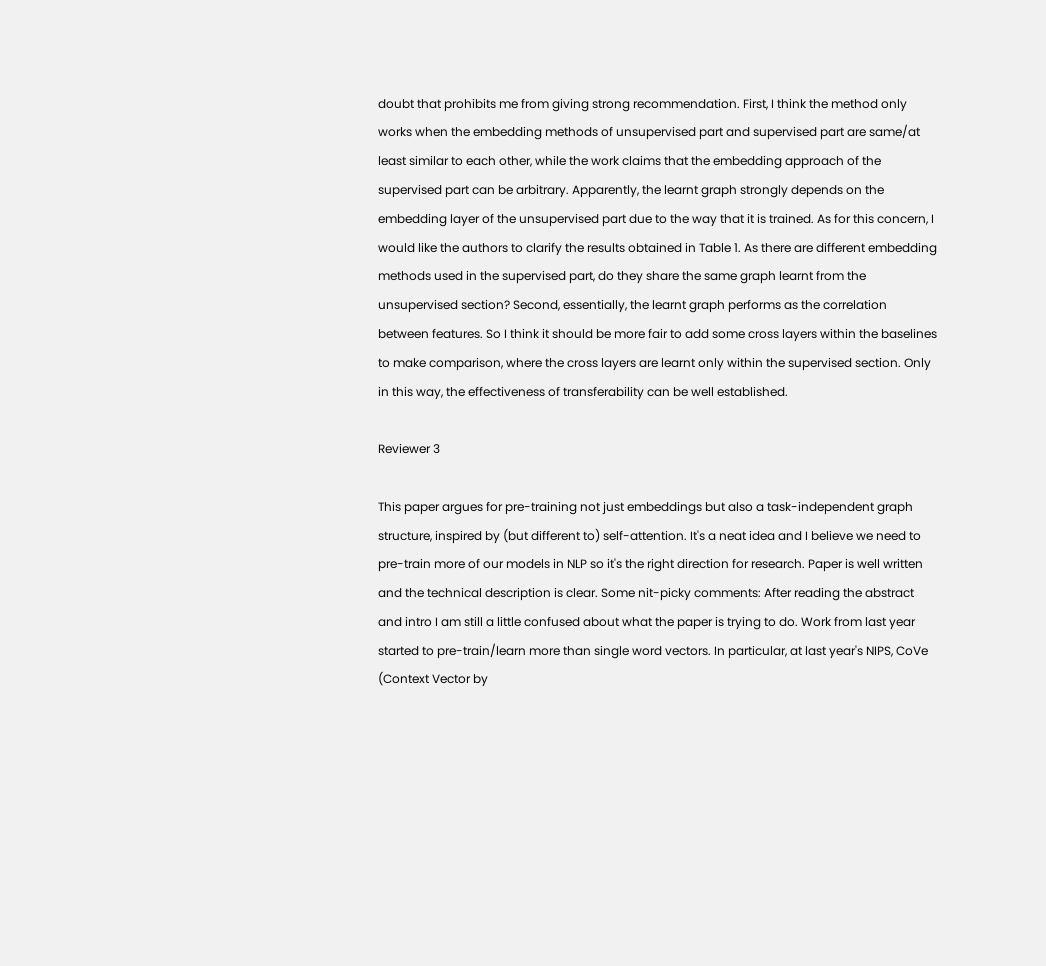doubt that prohibits me from giving strong recommendation. First, I think the method only works when the embedding methods of unsupervised part and supervised part are same/at least similar to each other, while the work claims that the embedding approach of the supervised part can be arbitrary. Apparently, the learnt graph strongly depends on the embedding layer of the unsupervised part due to the way that it is trained. As for this concern, I would like the authors to clarify the results obtained in Table 1. As there are different embedding methods used in the supervised part, do they share the same graph learnt from the unsupervised section? Second, essentially, the learnt graph performs as the correlation between features. So I think it should be more fair to add some cross layers within the baselines to make comparison, where the cross layers are learnt only within the supervised section. Only in this way, the effectiveness of transferability can be well established.

Reviewer 3

This paper argues for pre-training not just embeddings but also a task-independent graph structure, inspired by (but different to) self-attention. It's a neat idea and I believe we need to pre-train more of our models in NLP so it's the right direction for research. Paper is well written and the technical description is clear. Some nit-picky comments: After reading the abstract and intro I am still a little confused about what the paper is trying to do. Work from last year started to pre-train/learn more than single word vectors. In particular, at last year's NIPS, CoVe (Context Vector by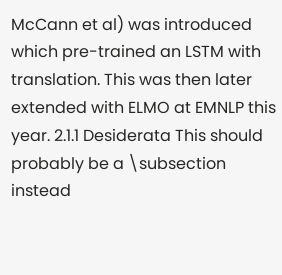McCann et al) was introduced which pre-trained an LSTM with translation. This was then later extended with ELMO at EMNLP this year. 2.1.1 Desiderata This should probably be a \subsection instead